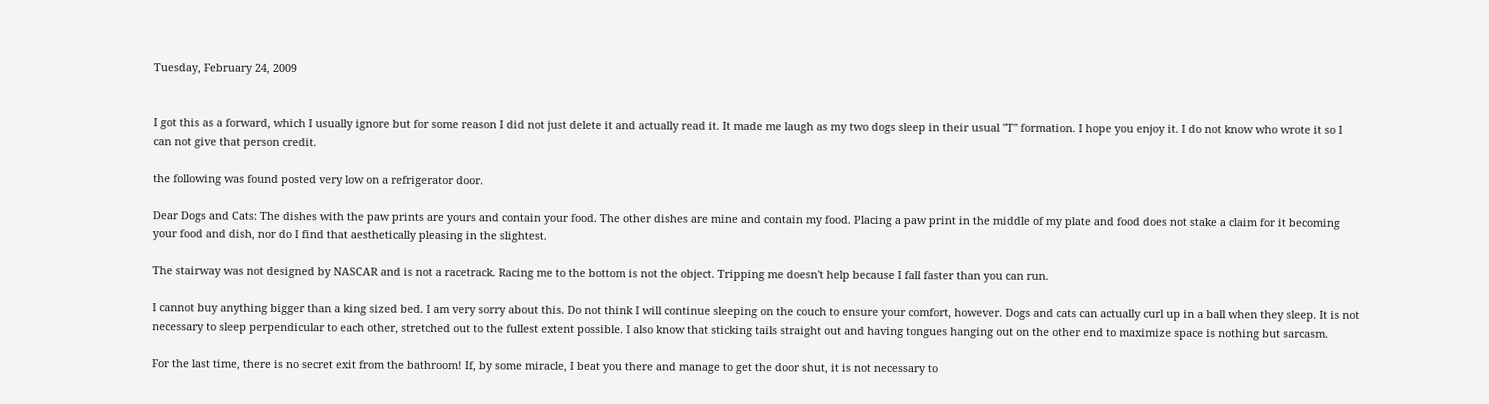Tuesday, February 24, 2009


I got this as a forward, which I usually ignore but for some reason I did not just delete it and actually read it. It made me laugh as my two dogs sleep in their usual "T" formation. I hope you enjoy it. I do not know who wrote it so I can not give that person credit.

the following was found posted very low on a refrigerator door.

Dear Dogs and Cats: The dishes with the paw prints are yours and contain your food. The other dishes are mine and contain my food. Placing a paw print in the middle of my plate and food does not stake a claim for it becoming your food and dish, nor do I find that aesthetically pleasing in the slightest.

The stairway was not designed by NASCAR and is not a racetrack. Racing me to the bottom is not the object. Tripping me doesn't help because I fall faster than you can run.

I cannot buy anything bigger than a king sized bed. I am very sorry about this. Do not think I will continue sleeping on the couch to ensure your comfort, however. Dogs and cats can actually curl up in a ball when they sleep. It is not necessary to sleep perpendicular to each other, stretched out to the fullest extent possible. I also know that sticking tails straight out and having tongues hanging out on the other end to maximize space is nothing but sarcasm.

For the last time, there is no secret exit from the bathroom! If, by some miracle, I beat you there and manage to get the door shut, it is not necessary to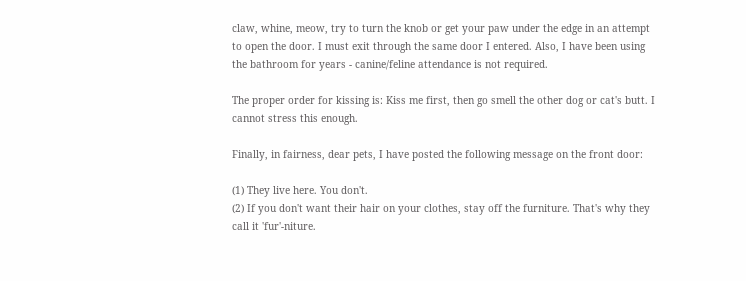claw, whine, meow, try to turn the knob or get your paw under the edge in an attempt to open the door. I must exit through the same door I entered. Also, I have been using the bathroom for years - canine/feline attendance is not required.

The proper order for kissing is: Kiss me first, then go smell the other dog or cat's butt. I cannot stress this enough.

Finally, in fairness, dear pets, I have posted the following message on the front door:

(1) They live here. You don't.
(2) If you don't want their hair on your clothes, stay off the furniture. That's why they call it 'fur'-niture.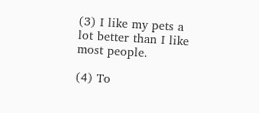(3) I like my pets a lot better than I like most people.

(4) To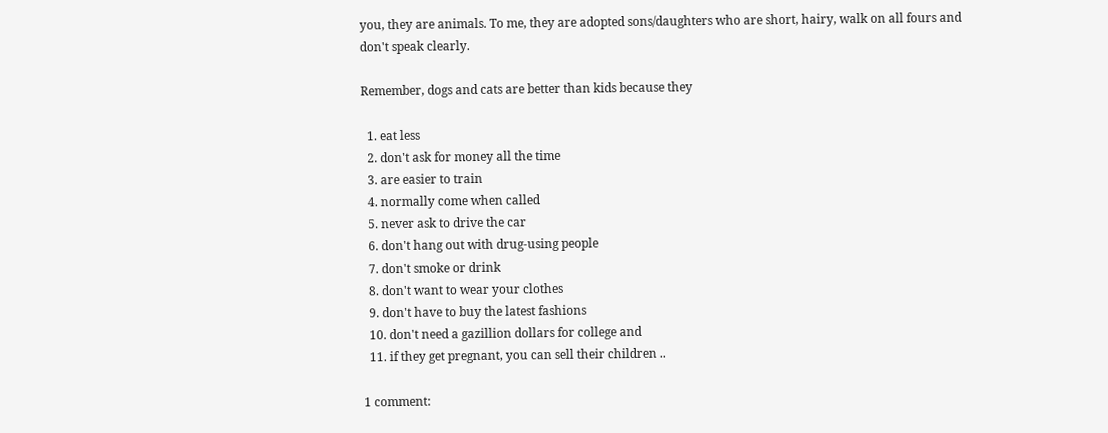you, they are animals. To me, they are adopted sons/daughters who are short, hairy, walk on all fours and don't speak clearly.

Remember, dogs and cats are better than kids because they

  1. eat less
  2. don't ask for money all the time
  3. are easier to train
  4. normally come when called
  5. never ask to drive the car
  6. don't hang out with drug-using people
  7. don't smoke or drink
  8. don't want to wear your clothes
  9. don't have to buy the latest fashions
  10. don't need a gazillion dollars for college and
  11. if they get pregnant, you can sell their children ..

1 comment: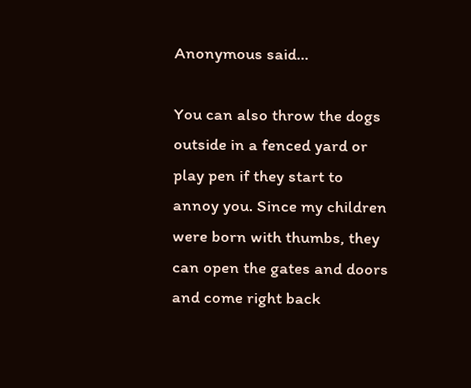Anonymous said...

You can also throw the dogs outside in a fenced yard or play pen if they start to annoy you. Since my children were born with thumbs, they can open the gates and doors and come right back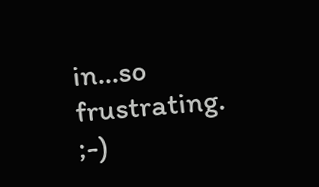in...so frustrating. ;-)